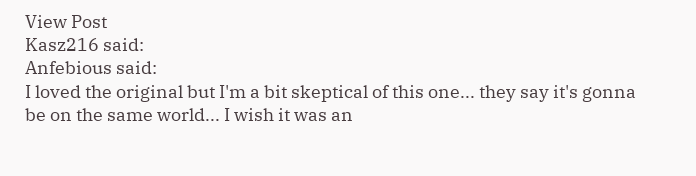View Post
Kasz216 said:
Anfebious said:
I loved the original but I'm a bit skeptical of this one... they say it's gonna be on the same world... I wish it was an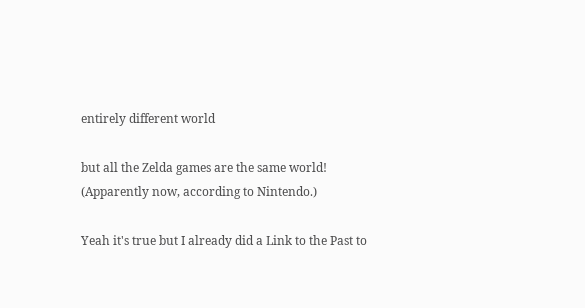entirely different world

but all the Zelda games are the same world!   (Apparently now, according to Nintendo.)

Yeah it's true but I already did a Link to the Past to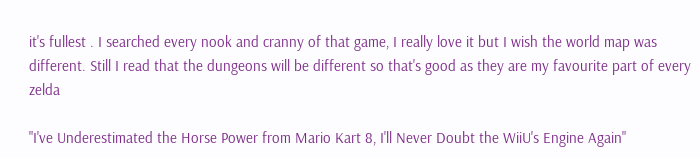it's fullest . I searched every nook and cranny of that game, I really love it but I wish the world map was different. Still I read that the dungeons will be different so that's good as they are my favourite part of every zelda

"I've Underestimated the Horse Power from Mario Kart 8, I'll Never Doubt the WiiU's Engine Again"